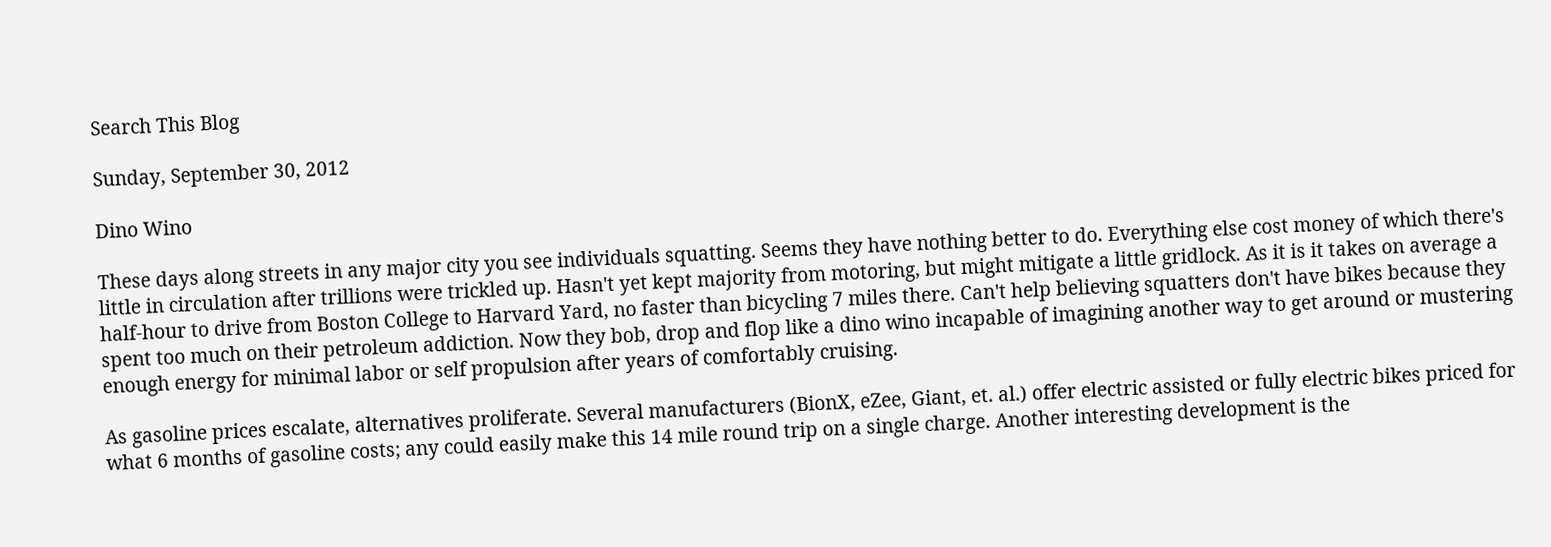Search This Blog

Sunday, September 30, 2012

Dino Wino

These days along streets in any major city you see individuals squatting. Seems they have nothing better to do. Everything else cost money of which there's little in circulation after trillions were trickled up. Hasn't yet kept majority from motoring, but might mitigate a little gridlock. As it is it takes on average a half-hour to drive from Boston College to Harvard Yard, no faster than bicycling 7 miles there. Can't help believing squatters don't have bikes because they spent too much on their petroleum addiction. Now they bob, drop and flop like a dino wino incapable of imagining another way to get around or mustering enough energy for minimal labor or self propulsion after years of comfortably cruising.

As gasoline prices escalate, alternatives proliferate. Several manufacturers (BionX, eZee, Giant, et. al.) offer electric assisted or fully electric bikes priced for what 6 months of gasoline costs; any could easily make this 14 mile round trip on a single charge. Another interesting development is the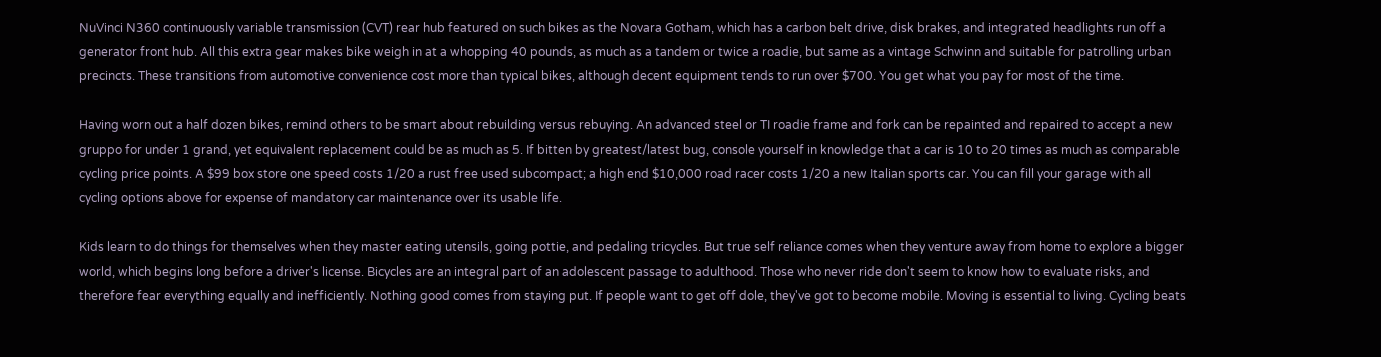NuVinci N360 continuously variable transmission (CVT) rear hub featured on such bikes as the Novara Gotham, which has a carbon belt drive, disk brakes, and integrated headlights run off a generator front hub. All this extra gear makes bike weigh in at a whopping 40 pounds, as much as a tandem or twice a roadie, but same as a vintage Schwinn and suitable for patrolling urban precincts. These transitions from automotive convenience cost more than typical bikes, although decent equipment tends to run over $700. You get what you pay for most of the time.

Having worn out a half dozen bikes, remind others to be smart about rebuilding versus rebuying. An advanced steel or TI roadie frame and fork can be repainted and repaired to accept a new gruppo for under 1 grand, yet equivalent replacement could be as much as 5. If bitten by greatest/latest bug, console yourself in knowledge that a car is 10 to 20 times as much as comparable cycling price points. A $99 box store one speed costs 1/20 a rust free used subcompact; a high end $10,000 road racer costs 1/20 a new Italian sports car. You can fill your garage with all cycling options above for expense of mandatory car maintenance over its usable life.

Kids learn to do things for themselves when they master eating utensils, going pottie, and pedaling tricycles. But true self reliance comes when they venture away from home to explore a bigger world, which begins long before a driver's license. Bicycles are an integral part of an adolescent passage to adulthood. Those who never ride don't seem to know how to evaluate risks, and therefore fear everything equally and inefficiently. Nothing good comes from staying put. If people want to get off dole, they've got to become mobile. Moving is essential to living. Cycling beats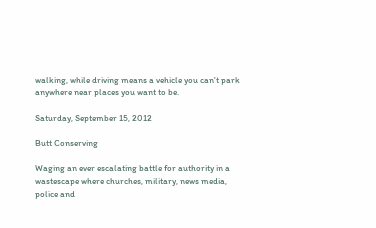walking, while driving means a vehicle you can't park anywhere near places you want to be.

Saturday, September 15, 2012

Butt Conserving

Waging an ever escalating battle for authority in a wastescape where churches, military, news media, police and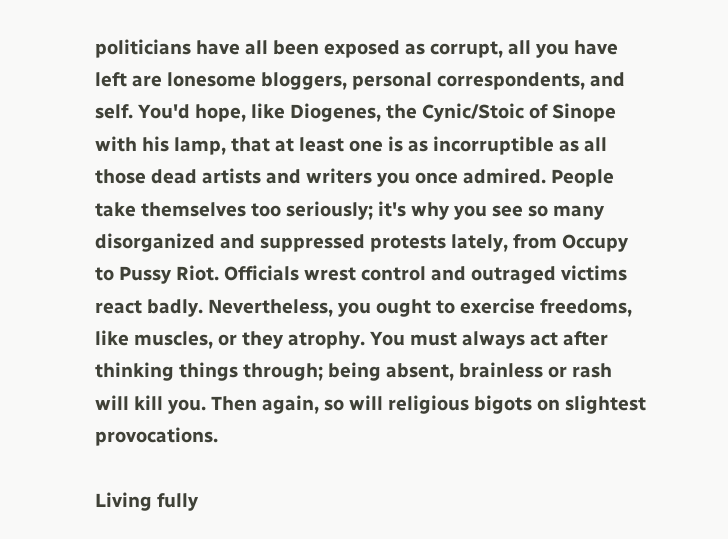politicians have all been exposed as corrupt, all you have left are lonesome bloggers, personal correspondents, and self. You'd hope, like Diogenes, the Cynic/Stoic of Sinope with his lamp, that at least one is as incorruptible as all those dead artists and writers you once admired. People take themselves too seriously; it's why you see so many disorganized and suppressed protests lately, from Occupy to Pussy Riot. Officials wrest control and outraged victims react badly. Nevertheless, you ought to exercise freedoms, like muscles, or they atrophy. You must always act after thinking things through; being absent, brainless or rash will kill you. Then again, so will religious bigots on slightest provocations.

Living fully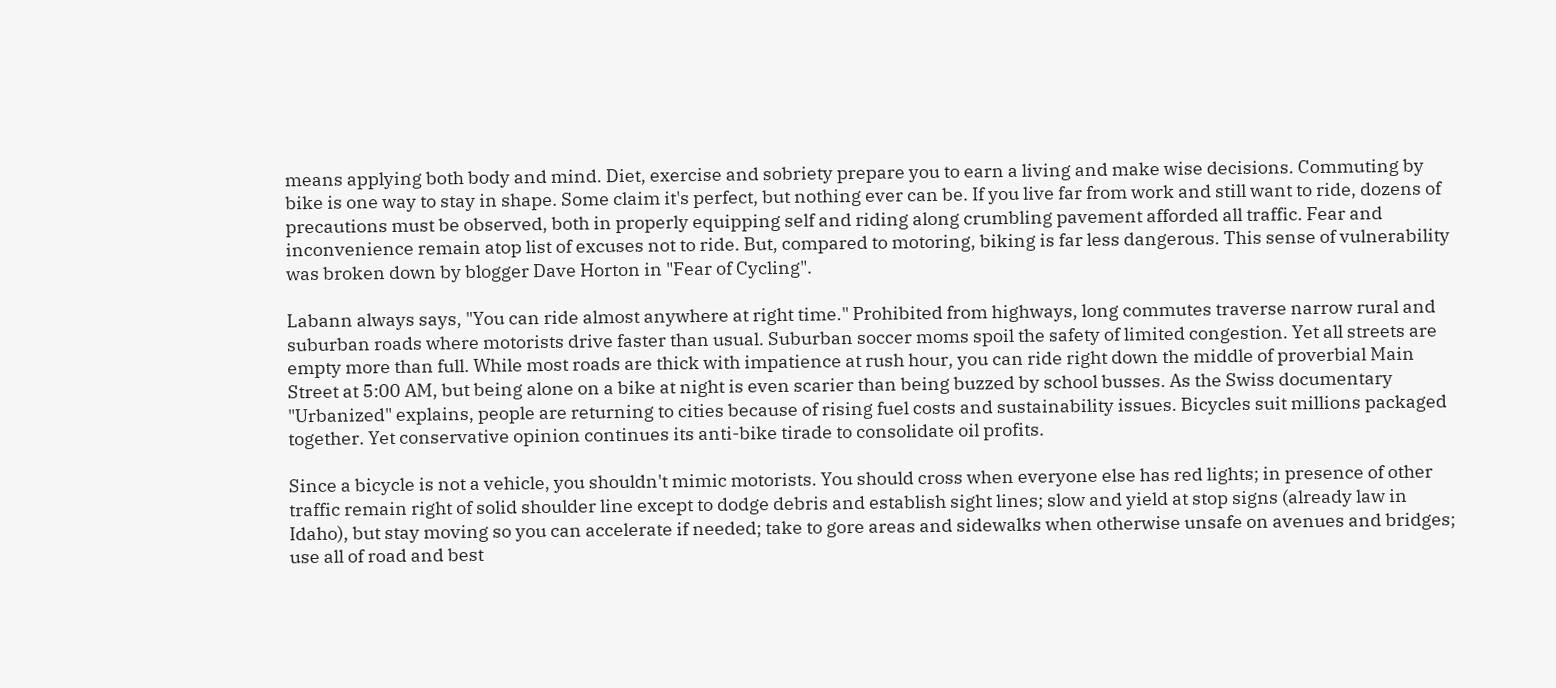means applying both body and mind. Diet, exercise and sobriety prepare you to earn a living and make wise decisions. Commuting by bike is one way to stay in shape. Some claim it's perfect, but nothing ever can be. If you live far from work and still want to ride, dozens of precautions must be observed, both in properly equipping self and riding along crumbling pavement afforded all traffic. Fear and inconvenience remain atop list of excuses not to ride. But, compared to motoring, biking is far less dangerous. This sense of vulnerability was broken down by blogger Dave Horton in "Fear of Cycling".

Labann always says, "You can ride almost anywhere at right time." Prohibited from highways, long commutes traverse narrow rural and suburban roads where motorists drive faster than usual. Suburban soccer moms spoil the safety of limited congestion. Yet all streets are empty more than full. While most roads are thick with impatience at rush hour, you can ride right down the middle of proverbial Main Street at 5:00 AM, but being alone on a bike at night is even scarier than being buzzed by school busses. As the Swiss documentary "Urbanized" explains, people are returning to cities because of rising fuel costs and sustainability issues. Bicycles suit millions packaged together. Yet conservative opinion continues its anti-bike tirade to consolidate oil profits.

Since a bicycle is not a vehicle, you shouldn't mimic motorists. You should cross when everyone else has red lights; in presence of other traffic remain right of solid shoulder line except to dodge debris and establish sight lines; slow and yield at stop signs (already law in Idaho), but stay moving so you can accelerate if needed; take to gore areas and sidewalks when otherwise unsafe on avenues and bridges; use all of road and best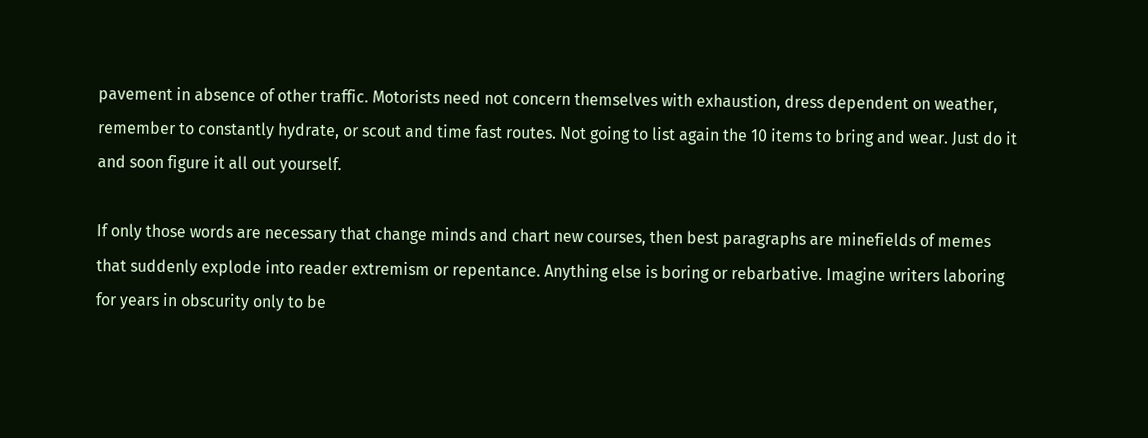pavement in absence of other traffic. Motorists need not concern themselves with exhaustion, dress dependent on weather, remember to constantly hydrate, or scout and time fast routes. Not going to list again the 10 items to bring and wear. Just do it and soon figure it all out yourself.

If only those words are necessary that change minds and chart new courses, then best paragraphs are minefields of memes that suddenly explode into reader extremism or repentance. Anything else is boring or rebarbative. Imagine writers laboring for years in obscurity only to be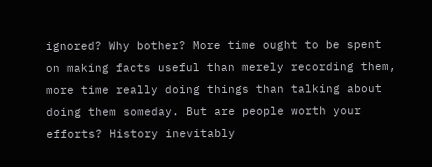ignored? Why bother? More time ought to be spent on making facts useful than merely recording them, more time really doing things than talking about doing them someday. But are people worth your efforts? History inevitably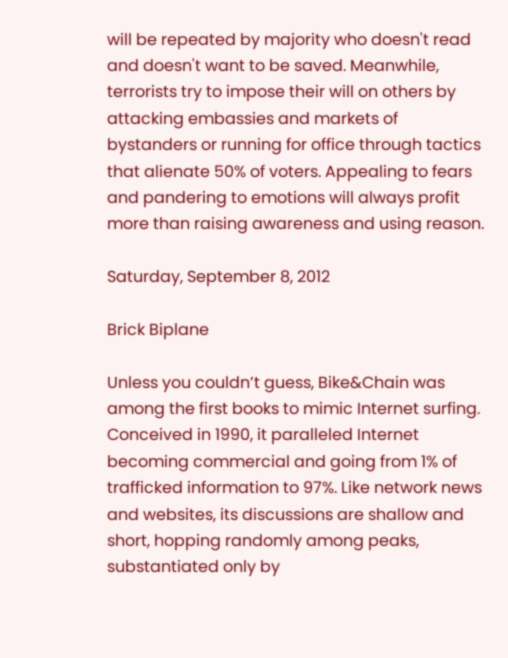will be repeated by majority who doesn't read and doesn't want to be saved. Meanwhile, terrorists try to impose their will on others by attacking embassies and markets of bystanders or running for office through tactics that alienate 50% of voters. Appealing to fears and pandering to emotions will always profit more than raising awareness and using reason.

Saturday, September 8, 2012

Brick Biplane

Unless you couldn’t guess, Bike&Chain was among the first books to mimic Internet surfing. Conceived in 1990, it paralleled Internet becoming commercial and going from 1% of trafficked information to 97%. Like network news and websites, its discussions are shallow and short, hopping randomly among peaks, substantiated only by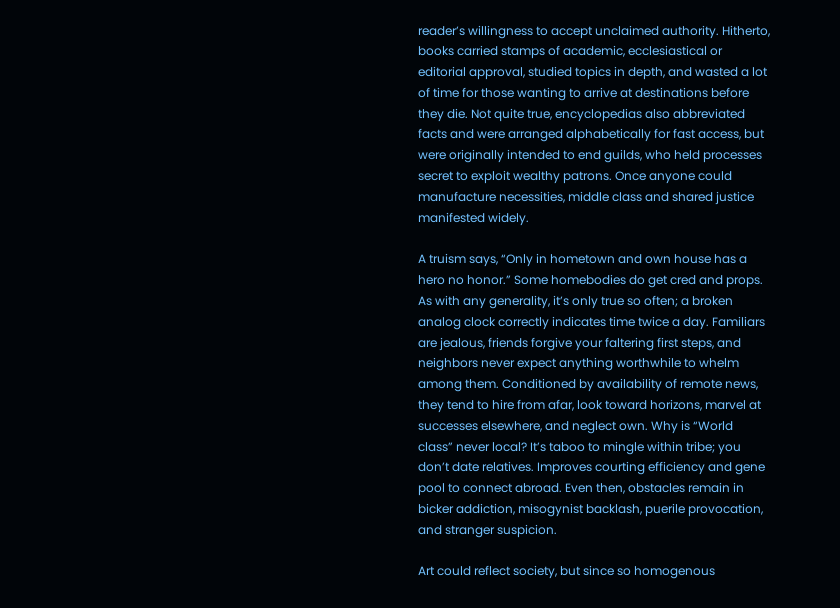reader’s willingness to accept unclaimed authority. Hitherto, books carried stamps of academic, ecclesiastical or editorial approval, studied topics in depth, and wasted a lot of time for those wanting to arrive at destinations before they die. Not quite true, encyclopedias also abbreviated facts and were arranged alphabetically for fast access, but were originally intended to end guilds, who held processes secret to exploit wealthy patrons. Once anyone could manufacture necessities, middle class and shared justice manifested widely.

A truism says, “Only in hometown and own house has a hero no honor.” Some homebodies do get cred and props. As with any generality, it’s only true so often; a broken analog clock correctly indicates time twice a day. Familiars are jealous, friends forgive your faltering first steps, and neighbors never expect anything worthwhile to whelm among them. Conditioned by availability of remote news, they tend to hire from afar, look toward horizons, marvel at successes elsewhere, and neglect own. Why is “World class” never local? It’s taboo to mingle within tribe; you don’t date relatives. Improves courting efficiency and gene pool to connect abroad. Even then, obstacles remain in bicker addiction, misogynist backlash, puerile provocation, and stranger suspicion.

Art could reflect society, but since so homogenous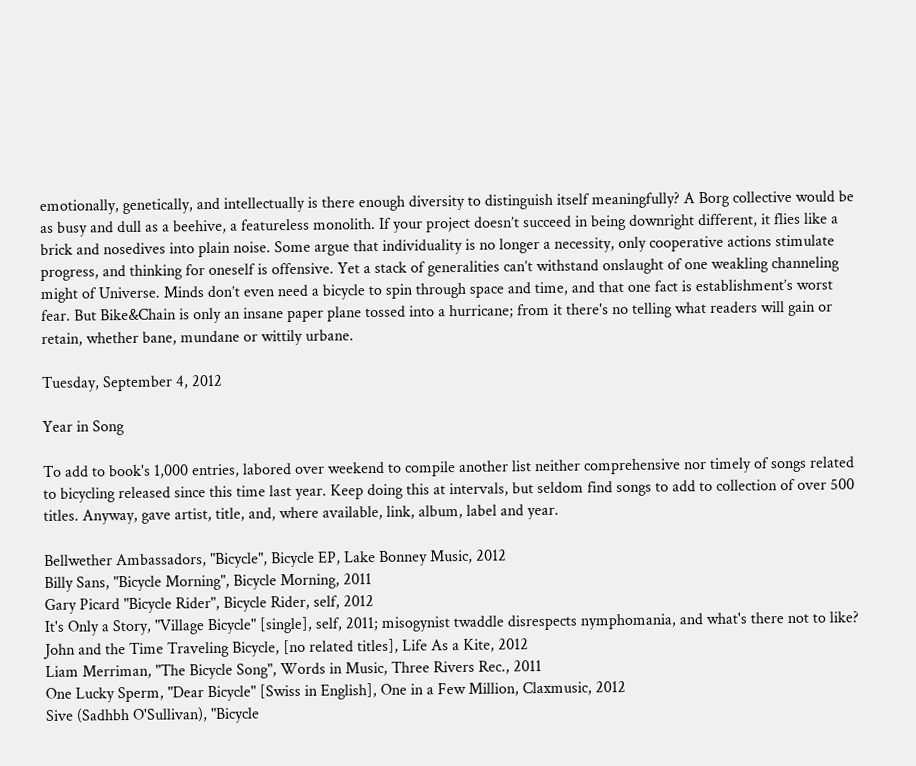emotionally, genetically, and intellectually is there enough diversity to distinguish itself meaningfully? A Borg collective would be as busy and dull as a beehive, a featureless monolith. If your project doesn’t succeed in being downright different, it flies like a brick and nosedives into plain noise. Some argue that individuality is no longer a necessity, only cooperative actions stimulate progress, and thinking for oneself is offensive. Yet a stack of generalities can’t withstand onslaught of one weakling channeling might of Universe. Minds don’t even need a bicycle to spin through space and time, and that one fact is establishment’s worst fear. But Bike&Chain is only an insane paper plane tossed into a hurricane; from it there's no telling what readers will gain or retain, whether bane, mundane or wittily urbane.

Tuesday, September 4, 2012

Year in Song

To add to book's 1,000 entries, labored over weekend to compile another list neither comprehensive nor timely of songs related to bicycling released since this time last year. Keep doing this at intervals, but seldom find songs to add to collection of over 500 titles. Anyway, gave artist, title, and, where available, link, album, label and year.

Bellwether Ambassadors, "Bicycle", Bicycle EP, Lake Bonney Music, 2012
Billy Sans, "Bicycle Morning", Bicycle Morning, 2011
Gary Picard "Bicycle Rider", Bicycle Rider, self, 2012
It's Only a Story, "Village Bicycle" [single], self, 2011; misogynist twaddle disrespects nymphomania, and what's there not to like?
John and the Time Traveling Bicycle, [no related titles], Life As a Kite, 2012
Liam Merriman, "The Bicycle Song", Words in Music, Three Rivers Rec., 2011
One Lucky Sperm, "Dear Bicycle" [Swiss in English], One in a Few Million, Claxmusic, 2012
Sive (Sadhbh O'Sullivan), "Bicycle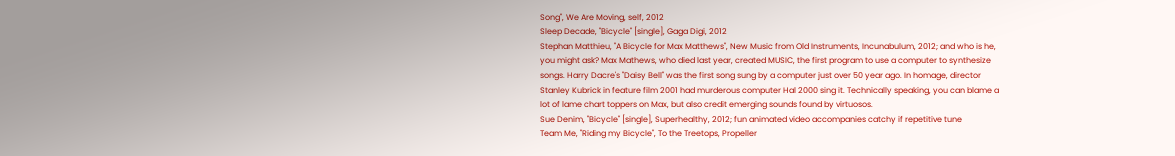Song", We Are Moving, self, 2012
Sleep Decade, "Bicycle" [single], Gaga Digi, 2012
Stephan Matthieu, "A Bicycle for Max Matthews", New Music from Old Instruments, Incunabulum, 2012; and who is he, you might ask? Max Mathews, who died last year, created MUSIC, the first program to use a computer to synthesize songs. Harry Dacre's "Daisy Bell" was the first song sung by a computer just over 50 year ago. In homage, director Stanley Kubrick in feature film 2001 had murderous computer Hal 2000 sing it. Technically speaking, you can blame a lot of lame chart toppers on Max, but also credit emerging sounds found by virtuosos.
Sue Denim, "Bicycle" [single], Superhealthy, 2012; fun animated video accompanies catchy if repetitive tune
Team Me, "Riding my Bicycle", To the Treetops, Propeller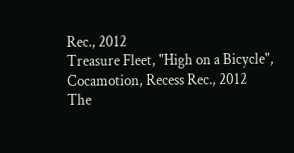Rec., 2012
Treasure Fleet, "High on a Bicycle", Cocamotion, Recess Rec., 2012
The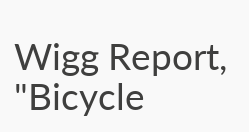Wigg Report, "Bicycle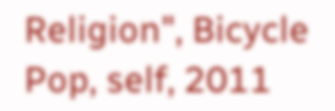Religion", Bicycle Pop, self, 2011